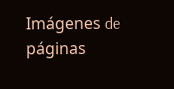Imágenes de páginas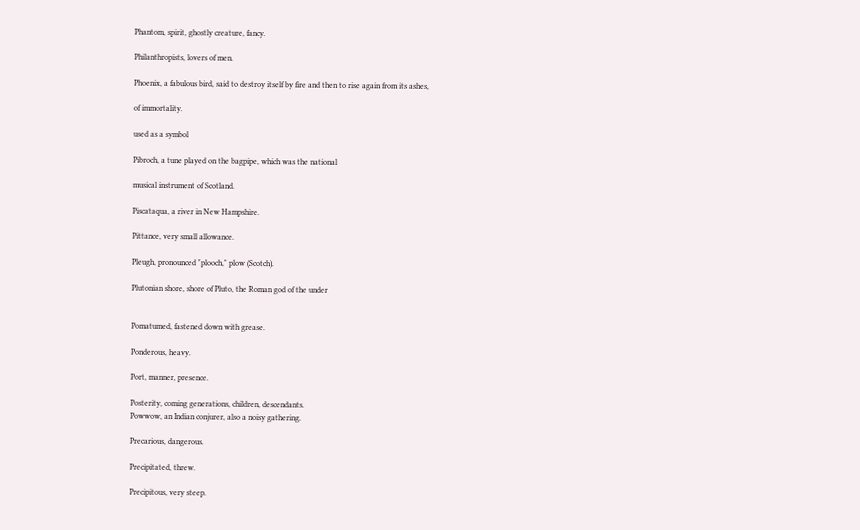Phantom, spirit, ghostly creature, fancy.

Philanthropists, lovers of men.

Phoenix, a fabulous bird, said to destroy itself by fire and then to rise again from its ashes,

of immortality.

used as a symbol

Pibroch, a tune played on the bagpipe, which was the national

musical instrument of Scotland.

Piscataqua, a river in New Hampshire.

Pittance, very small allowance.

Pleugh, pronounced "plooch," plow (Scotch).

Plutonian shore, shore of Pluto, the Roman god of the under


Pomatumed, fastened down with grease.

Ponderous, heavy.

Port, manner, presence.

Posterity, coming generations, children, descendants.
Powwow, an Indian conjurer, also a noisy gathering.

Precarious, dangerous.

Precipitated, threw.

Precipitous, very steep.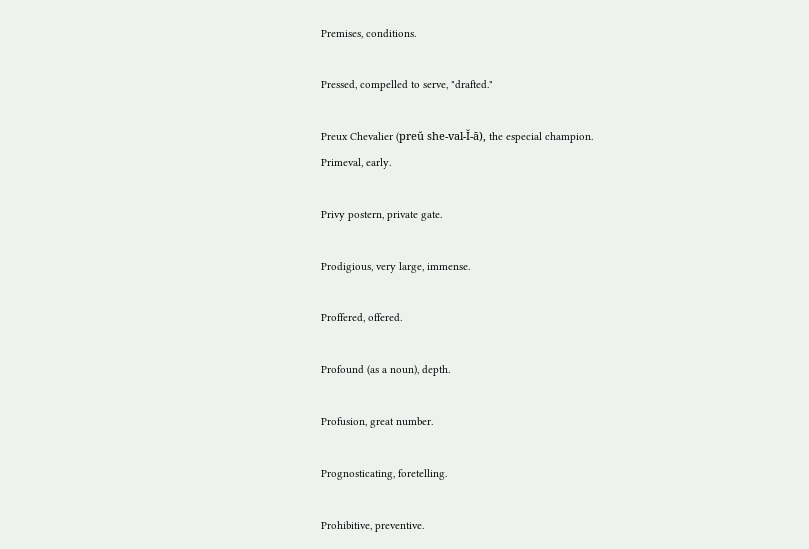Premises, conditions.

Pressed, compelled to serve, "drafted."

Preux Chevalier (preŭ she-val-Ĭ-ā), the especial champion.
Primeval, early.

Privy postern, private gate.

Prodigious, very large, immense.

Proffered, offered.

Profound (as a noun), depth.

Profusion, great number.

Prognosticating, foretelling.

Prohibitive, preventive.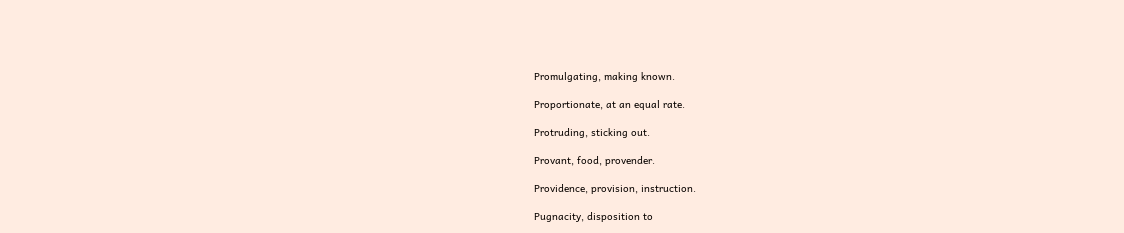Promulgating, making known.

Proportionate, at an equal rate.

Protruding, sticking out.

Provant, food, provender.

Providence, provision, instruction.

Pugnacity, disposition to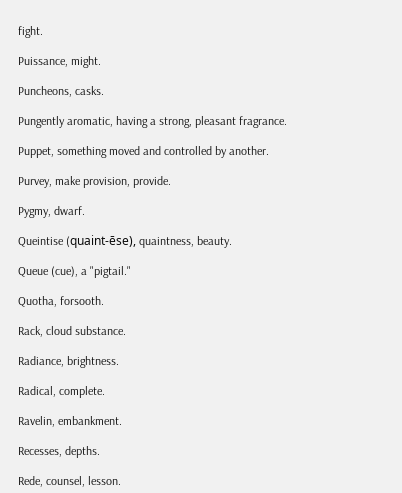fight.

Puissance, might.

Puncheons, casks.

Pungently aromatic, having a strong, pleasant fragrance.

Puppet, something moved and controlled by another.

Purvey, make provision, provide.

Pygmy, dwarf.

Queintise (quaint-ēse), quaintness, beauty.

Queue (cue), a "pigtail."

Quotha, forsooth.

Rack, cloud substance.

Radiance, brightness.

Radical, complete.

Ravelin, embankment.

Recesses, depths.

Rede, counsel, lesson.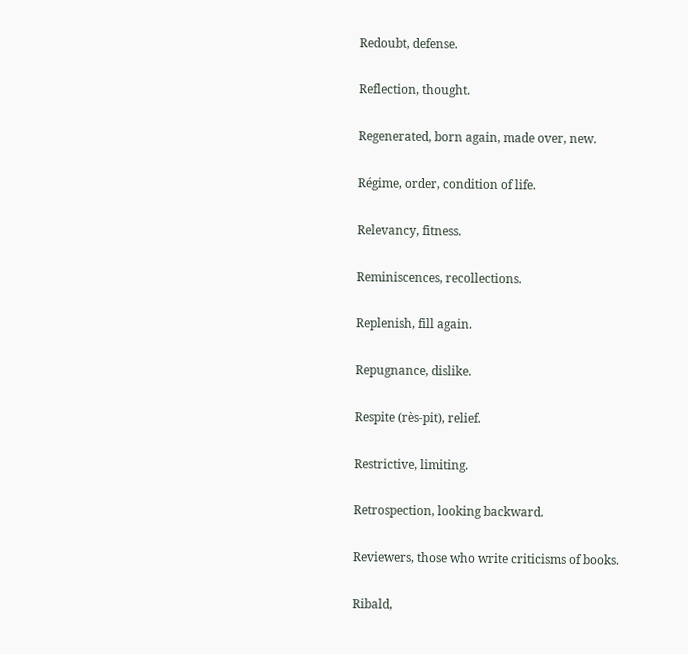Redoubt, defense.

Reflection, thought.

Regenerated, born again, made over, new.

Régime, order, condition of life.

Relevancy, fitness.

Reminiscences, recollections.

Replenish, fill again.

Repugnance, dislike.

Respite (rès-pit), relief.

Restrictive, limiting.

Retrospection, looking backward.

Reviewers, those who write criticisms of books.

Ribald,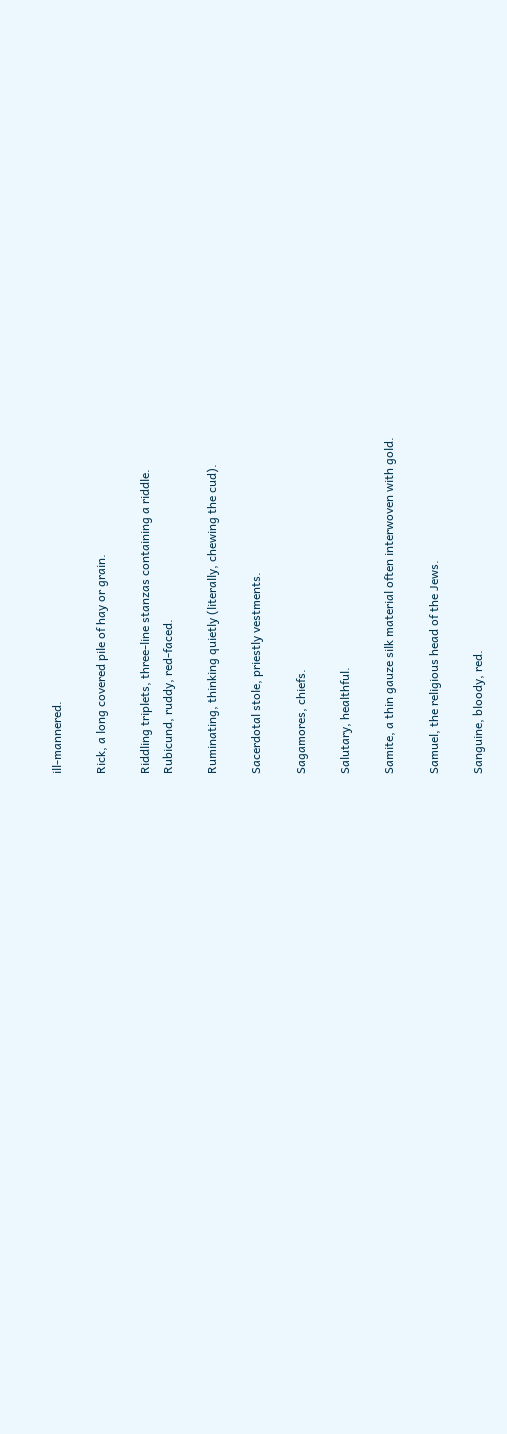ill-mannered.

Rick, a long covered pile of hay or grain.

Riddling triplets, three-line stanzas containing a riddle.
Rubicund, ruddy, red-faced.

Ruminating, thinking quietly (literally, chewing the cud).

Sacerdotal stole, priestly vestments.

Sagamores, chiefs.

Salutary, healthful.

Samite, a thin gauze silk material often interwoven with gold.

Samuel, the religious head of the Jews.

Sanguine, bloody, red.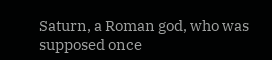Saturn, a Roman god, who was supposed once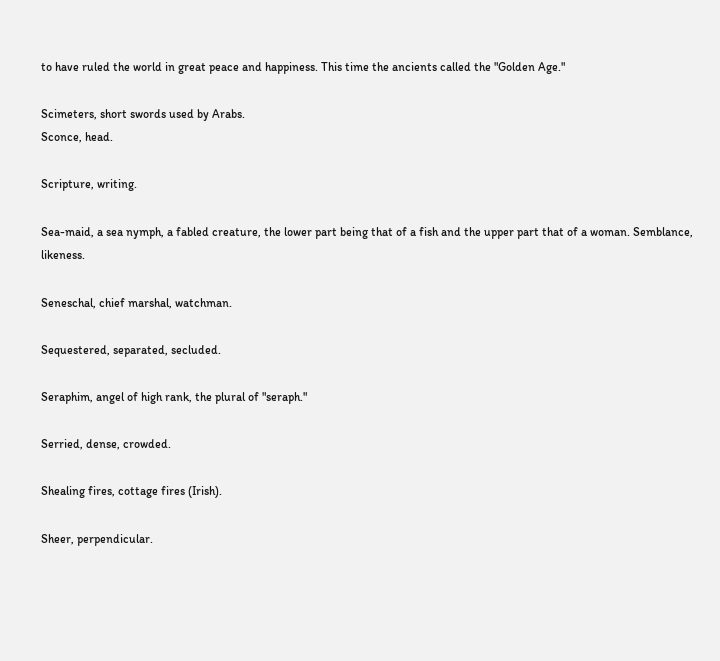to have ruled the world in great peace and happiness. This time the ancients called the "Golden Age."

Scimeters, short swords used by Arabs.
Sconce, head.

Scripture, writing.

Sea-maid, a sea nymph, a fabled creature, the lower part being that of a fish and the upper part that of a woman. Semblance, likeness.

Seneschal, chief marshal, watchman.

Sequestered, separated, secluded.

Seraphim, angel of high rank, the plural of "seraph."

Serried, dense, crowded.

Shealing fires, cottage fires (Irish).

Sheer, perpendicular.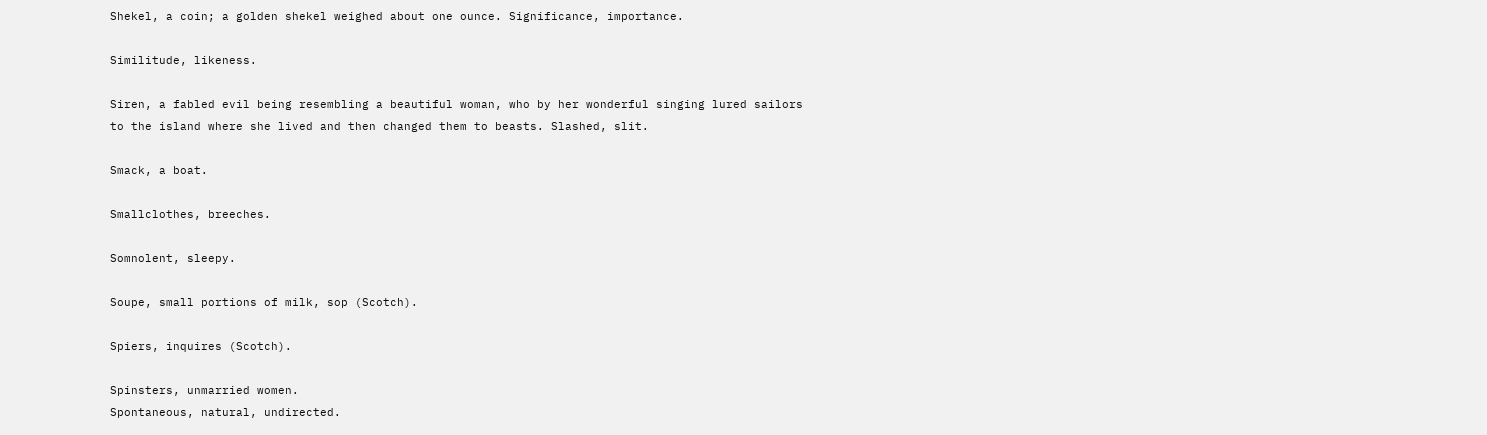Shekel, a coin; a golden shekel weighed about one ounce. Significance, importance.

Similitude, likeness.

Siren, a fabled evil being resembling a beautiful woman, who by her wonderful singing lured sailors to the island where she lived and then changed them to beasts. Slashed, slit.

Smack, a boat.

Smallclothes, breeches.

Somnolent, sleepy.

Soupe, small portions of milk, sop (Scotch).

Spiers, inquires (Scotch).

Spinsters, unmarried women.
Spontaneous, natural, undirected.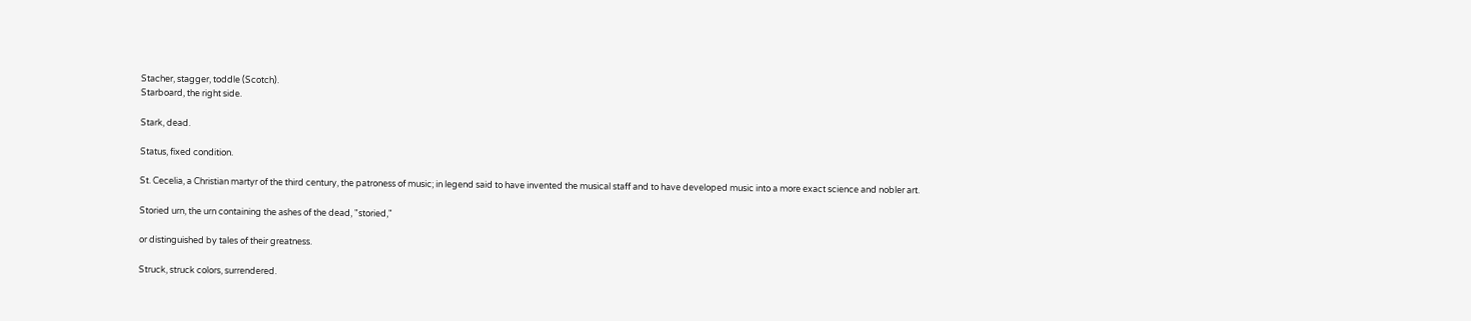Stacher, stagger, toddle (Scotch).
Starboard, the right side.

Stark, dead.

Status, fixed condition.

St. Cecelia, a Christian martyr of the third century, the patroness of music; in legend said to have invented the musical staff and to have developed music into a more exact science and nobler art.

Storied urn, the urn containing the ashes of the dead, "storied,"

or distinguished by tales of their greatness.

Struck, struck colors, surrendered.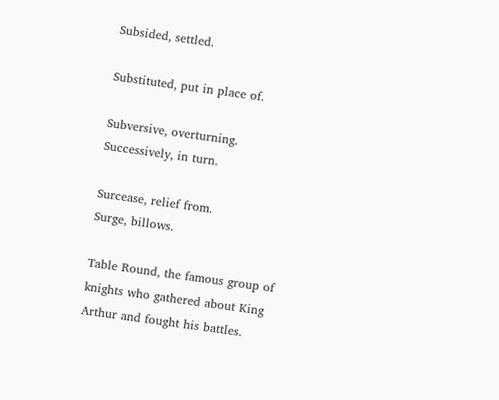Subsided, settled.

Substituted, put in place of.

Subversive, overturning.
Successively, in turn.

Surcease, relief from.
Surge, billows.

Table Round, the famous group of knights who gathered about King Arthur and fought his battles.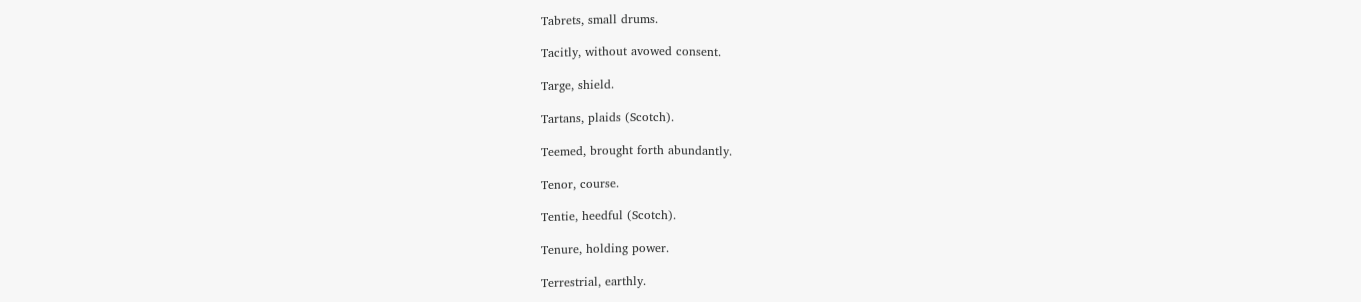Tabrets, small drums.

Tacitly, without avowed consent.

Targe, shield.

Tartans, plaids (Scotch).

Teemed, brought forth abundantly.

Tenor, course.

Tentie, heedful (Scotch).

Tenure, holding power.

Terrestrial, earthly.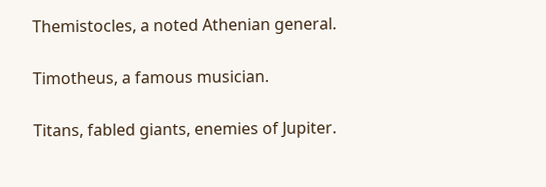Themistocles, a noted Athenian general.

Timotheus, a famous musician.

Titans, fabled giants, enemies of Jupiter.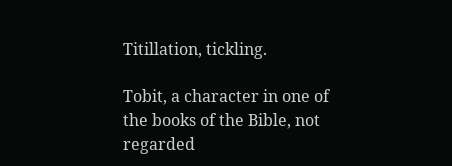Titillation, tickling.

Tobit, a character in one of the books of the Bible, not regarded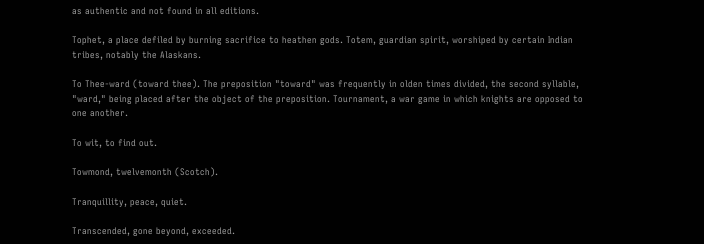as authentic and not found in all editions.

Tophet, a place defiled by burning sacrifice to heathen gods. Totem, guardian spirit, worshiped by certain Indian tribes, notably the Alaskans.

To Thee-ward (toward thee). The preposition "toward" was frequently in olden times divided, the second syllable, "ward," being placed after the object of the preposition. Tournament, a war game in which knights are opposed to one another.

To wit, to find out.

Towmond, twelvemonth (Scotch).

Tranquillity, peace, quiet.

Transcended, gone beyond, exceeded.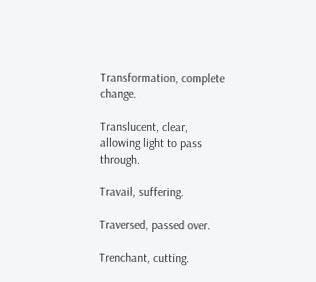Transformation, complete change.

Translucent, clear, allowing light to pass through.

Travail, suffering.

Traversed, passed over.

Trenchant, cutting.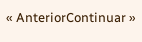« AnteriorContinuar »